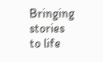Bringing stories to life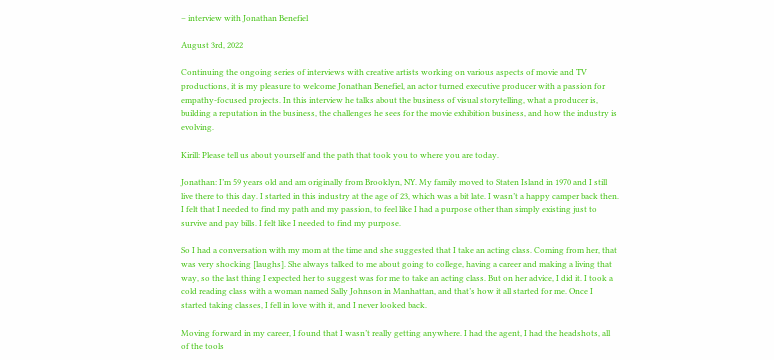– interview with Jonathan Benefiel

August 3rd, 2022

Continuing the ongoing series of interviews with creative artists working on various aspects of movie and TV productions, it is my pleasure to welcome Jonathan Benefiel, an actor turned executive producer with a passion for empathy-focused projects. In this interview he talks about the business of visual storytelling, what a producer is, building a reputation in the business, the challenges he sees for the movie exhibition business, and how the industry is evolving.

Kirill: Please tell us about yourself and the path that took you to where you are today.

Jonathan: I’m 59 years old and am originally from Brooklyn, NY. My family moved to Staten Island in 1970 and I still live there to this day. I started in this industry at the age of 23, which was a bit late. I wasn’t a happy camper back then. I felt that I needed to find my path and my passion, to feel like I had a purpose other than simply existing just to survive and pay bills. I felt like I needed to find my purpose.

So I had a conversation with my mom at the time and she suggested that I take an acting class. Coming from her, that was very shocking [laughs]. She always talked to me about going to college, having a career and making a living that way, so the last thing I expected her to suggest was for me to take an acting class. But on her advice, I did it. I took a cold reading class with a woman named Sally Johnson in Manhattan, and that’s how it all started for me. Once I started taking classes, I fell in love with it, and I never looked back.

Moving forward in my career, I found that I wasn’t really getting anywhere. I had the agent, I had the headshots, all of the tools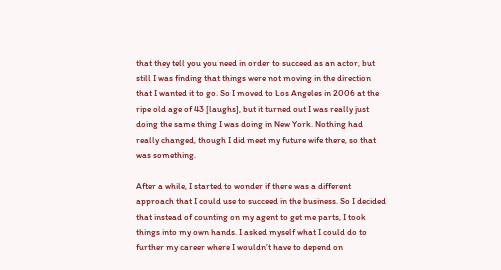that they tell you you need in order to succeed as an actor, but still I was finding that things were not moving in the direction that I wanted it to go. So I moved to Los Angeles in 2006 at the ripe old age of 43 [laughs], but it turned out I was really just doing the same thing I was doing in New York. Nothing had really changed, though I did meet my future wife there, so that was something.

After a while, I started to wonder if there was a different approach that I could use to succeed in the business. So I decided that instead of counting on my agent to get me parts, I took things into my own hands. I asked myself what I could do to further my career where I wouldn’t have to depend on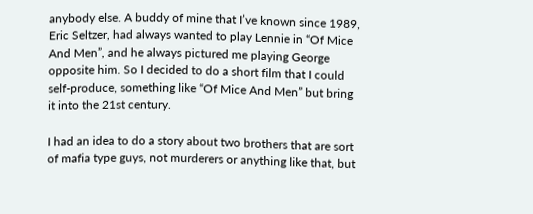anybody else. A buddy of mine that I’ve known since 1989, Eric Seltzer, had always wanted to play Lennie in “Of Mice And Men”, and he always pictured me playing George opposite him. So I decided to do a short film that I could self-produce, something like “Of Mice And Men” but bring it into the 21st century.

I had an idea to do a story about two brothers that are sort of mafia type guys, not murderers or anything like that, but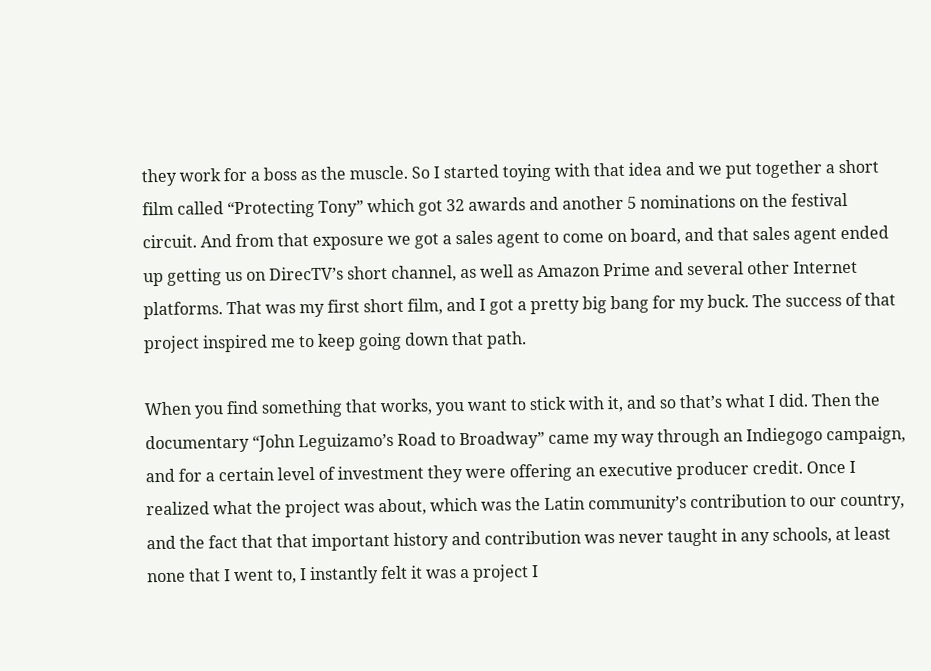they work for a boss as the muscle. So I started toying with that idea and we put together a short film called “Protecting Tony” which got 32 awards and another 5 nominations on the festival circuit. And from that exposure we got a sales agent to come on board, and that sales agent ended up getting us on DirecTV’s short channel, as well as Amazon Prime and several other Internet platforms. That was my first short film, and I got a pretty big bang for my buck. The success of that project inspired me to keep going down that path.

When you find something that works, you want to stick with it, and so that’s what I did. Then the documentary “John Leguizamo’s Road to Broadway” came my way through an Indiegogo campaign, and for a certain level of investment they were offering an executive producer credit. Once I realized what the project was about, which was the Latin community’s contribution to our country, and the fact that that important history and contribution was never taught in any schools, at least none that I went to, I instantly felt it was a project I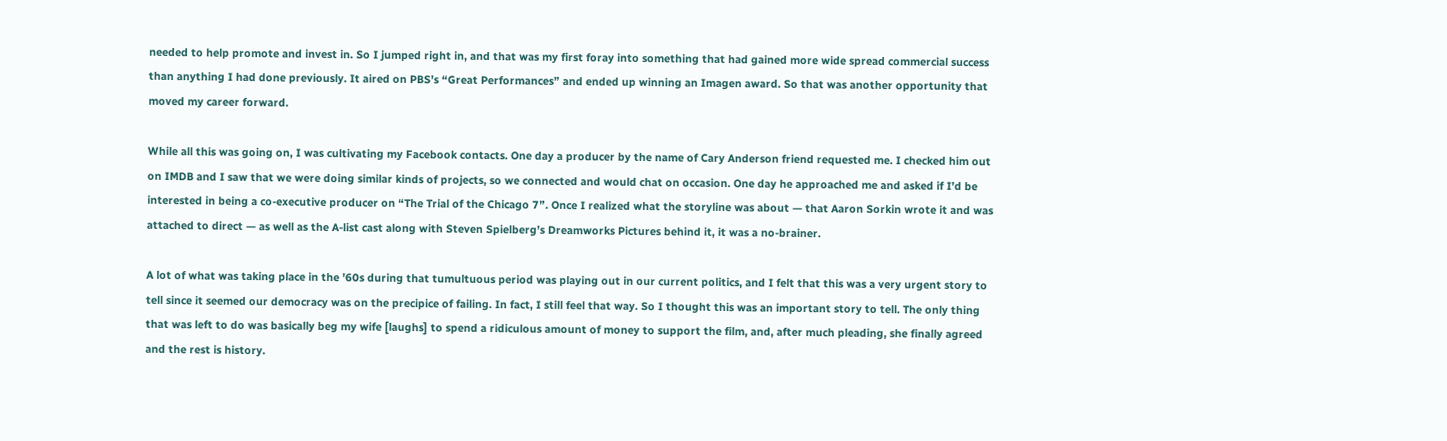needed to help promote and invest in. So I jumped right in, and that was my first foray into something that had gained more wide spread commercial success than anything I had done previously. It aired on PBS’s “Great Performances” and ended up winning an Imagen award. So that was another opportunity that moved my career forward.

While all this was going on, I was cultivating my Facebook contacts. One day a producer by the name of Cary Anderson friend requested me. I checked him out on IMDB and I saw that we were doing similar kinds of projects, so we connected and would chat on occasion. One day he approached me and asked if I’d be interested in being a co-executive producer on “The Trial of the Chicago 7”. Once I realized what the storyline was about — that Aaron Sorkin wrote it and was attached to direct — as well as the A-list cast along with Steven Spielberg’s Dreamworks Pictures behind it, it was a no-brainer.

A lot of what was taking place in the ’60s during that tumultuous period was playing out in our current politics, and I felt that this was a very urgent story to tell since it seemed our democracy was on the precipice of failing. In fact, I still feel that way. So I thought this was an important story to tell. The only thing that was left to do was basically beg my wife [laughs] to spend a ridiculous amount of money to support the film, and, after much pleading, she finally agreed and the rest is history.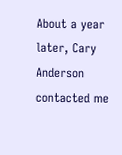About a year later, Cary Anderson contacted me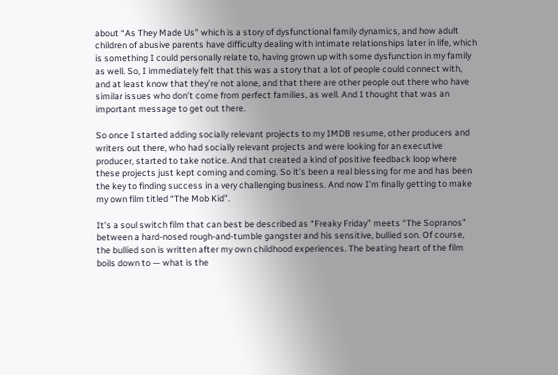about “As They Made Us” which is a story of dysfunctional family dynamics, and how adult children of abusive parents have difficulty dealing with intimate relationships later in life, which is something I could personally relate to, having grown up with some dysfunction in my family as well. So, I immediately felt that this was a story that a lot of people could connect with, and at least know that they’re not alone, and that there are other people out there who have similar issues who don’t come from perfect families, as well. And I thought that was an important message to get out there.

So once I started adding socially relevant projects to my IMDB resume, other producers and writers out there, who had socially relevant projects and were looking for an executive producer, started to take notice. And that created a kind of positive feedback loop where these projects just kept coming and coming. So it’s been a real blessing for me and has been the key to finding success in a very challenging business. And now I’m finally getting to make my own film titled “The Mob Kid”.

It’s a soul switch film that can best be described as “Freaky Friday” meets “The Sopranos” between a hard-nosed rough-and-tumble gangster and his sensitive, bullied son. Of course, the bullied son is written after my own childhood experiences. The beating heart of the film boils down to — what is the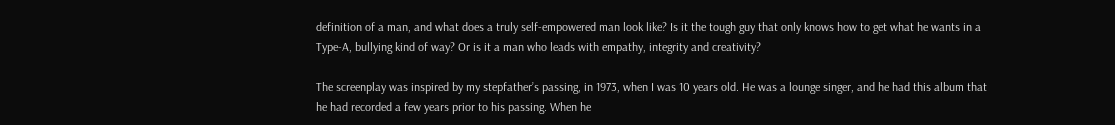definition of a man, and what does a truly self-empowered man look like? Is it the tough guy that only knows how to get what he wants in a Type-A, bullying kind of way? Or is it a man who leads with empathy, integrity and creativity?

The screenplay was inspired by my stepfather’s passing, in 1973, when I was 10 years old. He was a lounge singer, and he had this album that he had recorded a few years prior to his passing. When he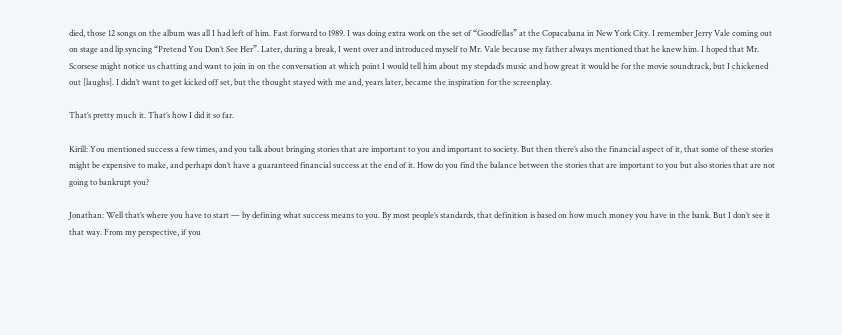died, those 12 songs on the album was all I had left of him. Fast forward to 1989. I was doing extra work on the set of “Goodfellas” at the Copacabana in New York City. I remember Jerry Vale coming out on stage and lip syncing “Pretend You Don’t See Her”. Later, during a break, I went over and introduced myself to Mr. Vale because my father always mentioned that he knew him. I hoped that Mr. Scorsese might notice us chatting and want to join in on the conversation at which point I would tell him about my stepdad’s music and how great it would be for the movie soundtrack, but I chickened out [laughs]. I didn’t want to get kicked off set, but the thought stayed with me and, years later, became the inspiration for the screenplay.

That’s pretty much it. That’s how I did it so far.

Kirill: You mentioned success a few times, and you talk about bringing stories that are important to you and important to society. But then there’s also the financial aspect of it, that some of these stories might be expensive to make, and perhaps don’t have a guaranteed financial success at the end of it. How do you find the balance between the stories that are important to you but also stories that are not going to bankrupt you?

Jonathan: Well that’s where you have to start — by defining what success means to you. By most people’s standards, that definition is based on how much money you have in the bank. But I don’t see it that way. From my perspective, if you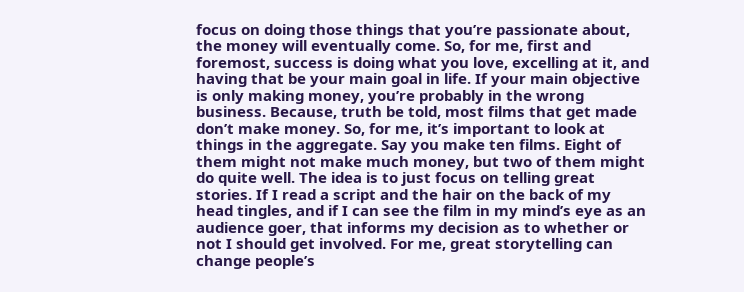focus on doing those things that you’re passionate about, the money will eventually come. So, for me, first and foremost, success is doing what you love, excelling at it, and having that be your main goal in life. If your main objective is only making money, you’re probably in the wrong business. Because, truth be told, most films that get made don’t make money. So, for me, it’s important to look at things in the aggregate. Say you make ten films. Eight of them might not make much money, but two of them might do quite well. The idea is to just focus on telling great stories. If I read a script and the hair on the back of my head tingles, and if I can see the film in my mind’s eye as an audience goer, that informs my decision as to whether or not I should get involved. For me, great storytelling can change people’s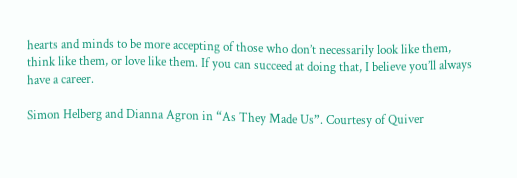hearts and minds to be more accepting of those who don’t necessarily look like them, think like them, or love like them. If you can succeed at doing that, I believe you’ll always have a career.

Simon Helberg and Dianna Agron in “As They Made Us”. Courtesy of Quiver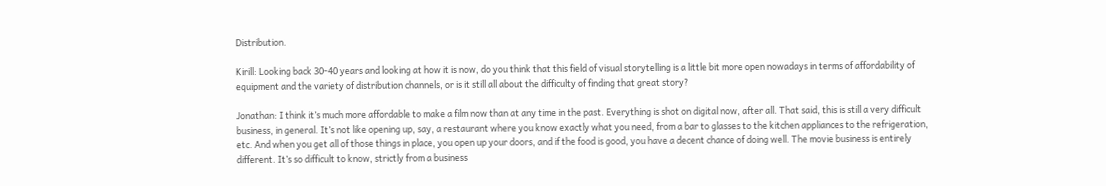Distribution.

Kirill: Looking back 30-40 years and looking at how it is now, do you think that this field of visual storytelling is a little bit more open nowadays in terms of affordability of equipment and the variety of distribution channels, or is it still all about the difficulty of finding that great story?

Jonathan: I think it’s much more affordable to make a film now than at any time in the past. Everything is shot on digital now, after all. That said, this is still a very difficult business, in general. It’s not like opening up, say, a restaurant where you know exactly what you need, from a bar to glasses to the kitchen appliances to the refrigeration, etc. And when you get all of those things in place, you open up your doors, and if the food is good, you have a decent chance of doing well. The movie business is entirely different. It’s so difficult to know, strictly from a business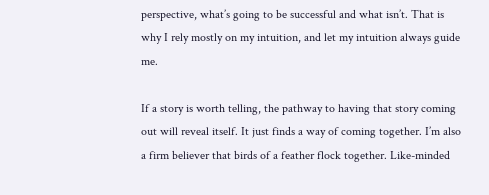perspective, what’s going to be successful and what isn’t. That is why I rely mostly on my intuition, and let my intuition always guide me.

If a story is worth telling, the pathway to having that story coming out will reveal itself. It just finds a way of coming together. I’m also a firm believer that birds of a feather flock together. Like-minded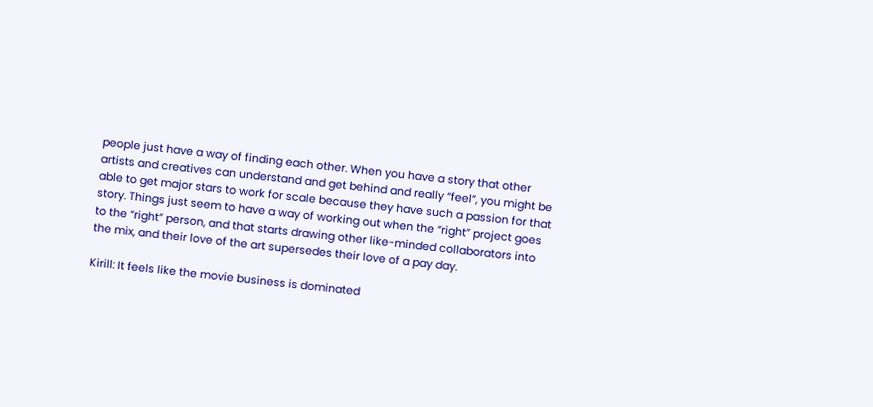people just have a way of finding each other. When you have a story that other artists and creatives can understand and get behind and really “feel”, you might be able to get major stars to work for scale because they have such a passion for that story. Things just seem to have a way of working out when the “right” project goes to the “right” person, and that starts drawing other like-minded collaborators into the mix, and their love of the art supersedes their love of a pay day.

Kirill: It feels like the movie business is dominated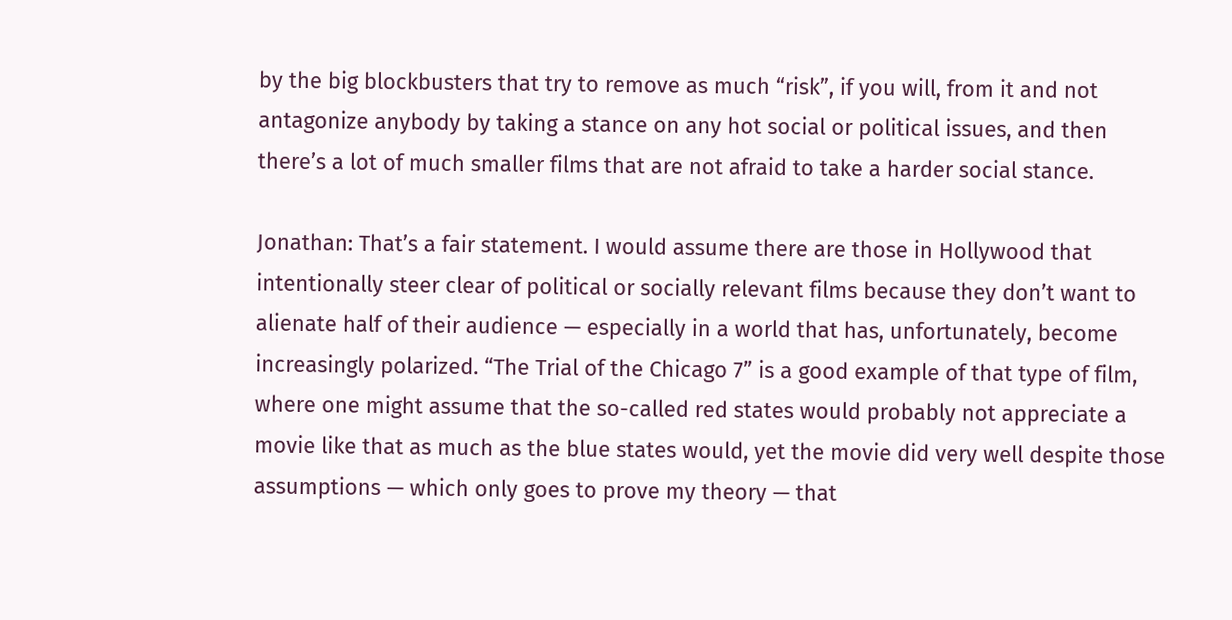by the big blockbusters that try to remove as much “risk”, if you will, from it and not antagonize anybody by taking a stance on any hot social or political issues, and then there’s a lot of much smaller films that are not afraid to take a harder social stance.

Jonathan: That’s a fair statement. I would assume there are those in Hollywood that intentionally steer clear of political or socially relevant films because they don’t want to alienate half of their audience — especially in a world that has, unfortunately, become increasingly polarized. “The Trial of the Chicago 7” is a good example of that type of film, where one might assume that the so-called red states would probably not appreciate a movie like that as much as the blue states would, yet the movie did very well despite those assumptions — which only goes to prove my theory — that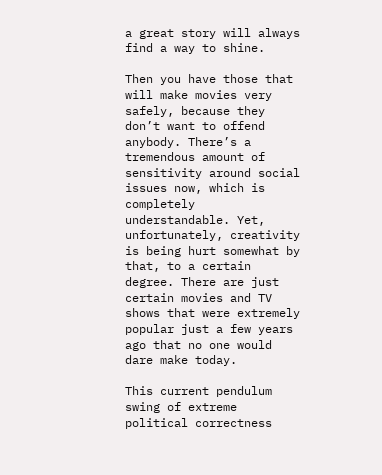a great story will always find a way to shine.

Then you have those that will make movies very safely, because they don’t want to offend anybody. There’s a tremendous amount of sensitivity around social issues now, which is completely understandable. Yet, unfortunately, creativity is being hurt somewhat by that, to a certain degree. There are just certain movies and TV shows that were extremely popular just a few years ago that no one would dare make today.

This current pendulum swing of extreme political correctness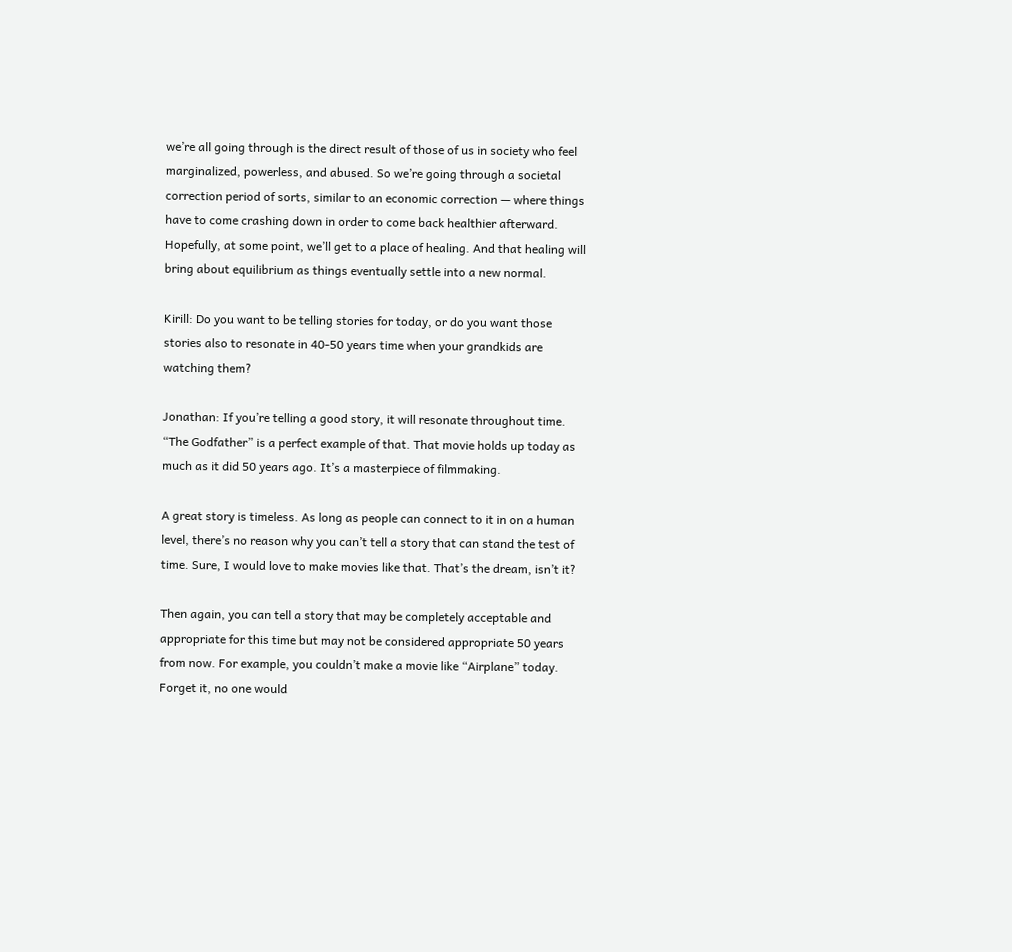we’re all going through is the direct result of those of us in society who feel marginalized, powerless, and abused. So we’re going through a societal correction period of sorts, similar to an economic correction — where things have to come crashing down in order to come back healthier afterward. Hopefully, at some point, we’ll get to a place of healing. And that healing will bring about equilibrium as things eventually settle into a new normal.

Kirill: Do you want to be telling stories for today, or do you want those stories also to resonate in 40-50 years time when your grandkids are watching them?

Jonathan: If you’re telling a good story, it will resonate throughout time. “The Godfather” is a perfect example of that. That movie holds up today as much as it did 50 years ago. It’s a masterpiece of filmmaking.

A great story is timeless. As long as people can connect to it in on a human level, there’s no reason why you can’t tell a story that can stand the test of time. Sure, I would love to make movies like that. That’s the dream, isn’t it?

Then again, you can tell a story that may be completely acceptable and appropriate for this time but may not be considered appropriate 50 years from now. For example, you couldn’t make a movie like “Airplane” today. Forget it, no one would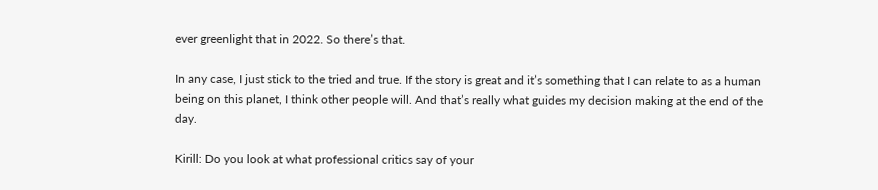ever greenlight that in 2022. So there’s that.

In any case, I just stick to the tried and true. If the story is great and it’s something that I can relate to as a human being on this planet, I think other people will. And that’s really what guides my decision making at the end of the day.

Kirill: Do you look at what professional critics say of your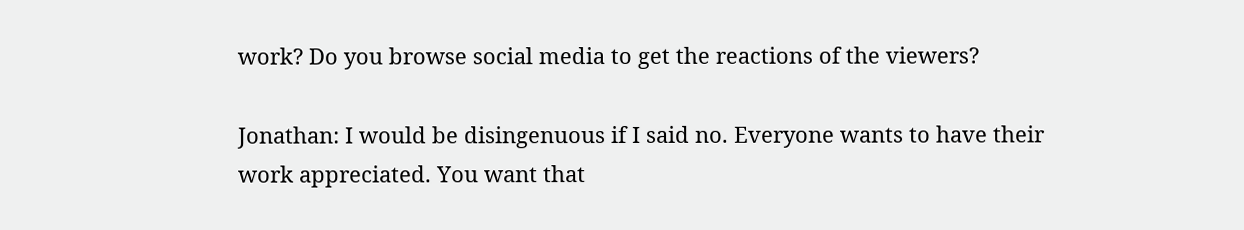work? Do you browse social media to get the reactions of the viewers?

Jonathan: I would be disingenuous if I said no. Everyone wants to have their work appreciated. You want that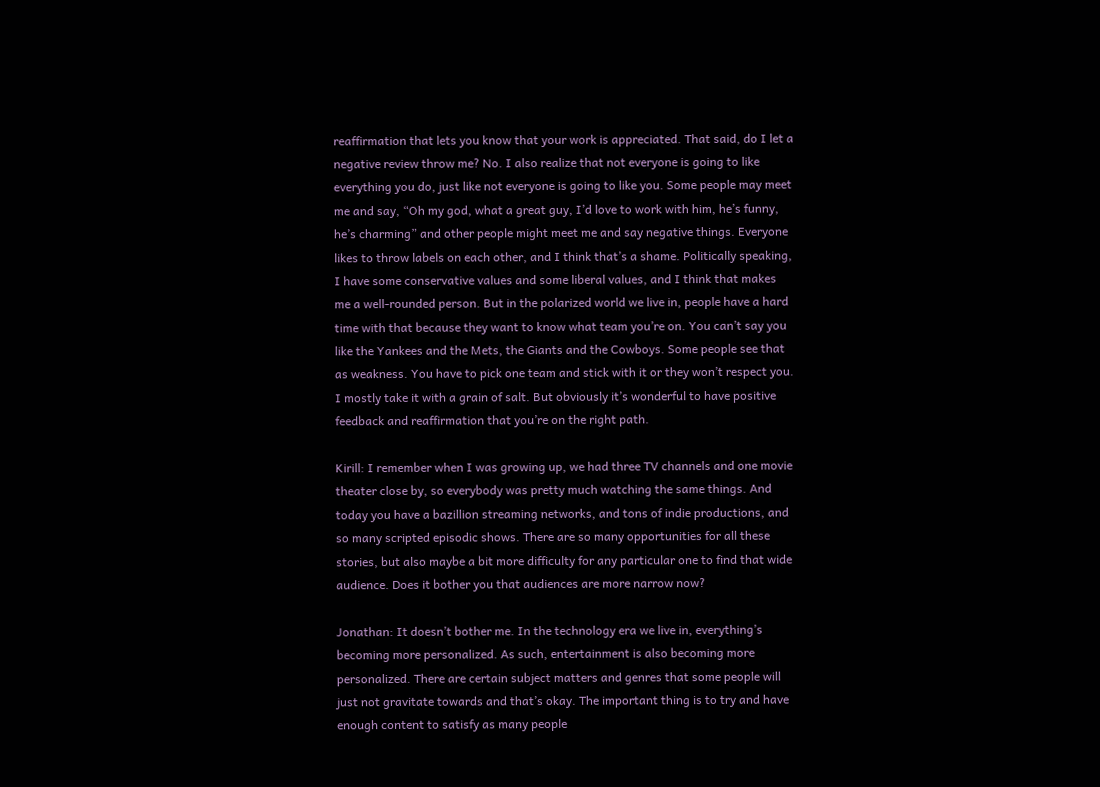reaffirmation that lets you know that your work is appreciated. That said, do I let a negative review throw me? No. I also realize that not everyone is going to like everything you do, just like not everyone is going to like you. Some people may meet me and say, “Oh my god, what a great guy, I’d love to work with him, he’s funny, he’s charming” and other people might meet me and say negative things. Everyone likes to throw labels on each other, and I think that’s a shame. Politically speaking, I have some conservative values and some liberal values, and I think that makes me a well-rounded person. But in the polarized world we live in, people have a hard time with that because they want to know what team you’re on. You can’t say you like the Yankees and the Mets, the Giants and the Cowboys. Some people see that as weakness. You have to pick one team and stick with it or they won’t respect you. I mostly take it with a grain of salt. But obviously it’s wonderful to have positive feedback and reaffirmation that you’re on the right path.

Kirill: I remember when I was growing up, we had three TV channels and one movie theater close by, so everybody was pretty much watching the same things. And today you have a bazillion streaming networks, and tons of indie productions, and so many scripted episodic shows. There are so many opportunities for all these stories, but also maybe a bit more difficulty for any particular one to find that wide audience. Does it bother you that audiences are more narrow now?

Jonathan: It doesn’t bother me. In the technology era we live in, everything’s becoming more personalized. As such, entertainment is also becoming more personalized. There are certain subject matters and genres that some people will just not gravitate towards and that’s okay. The important thing is to try and have enough content to satisfy as many people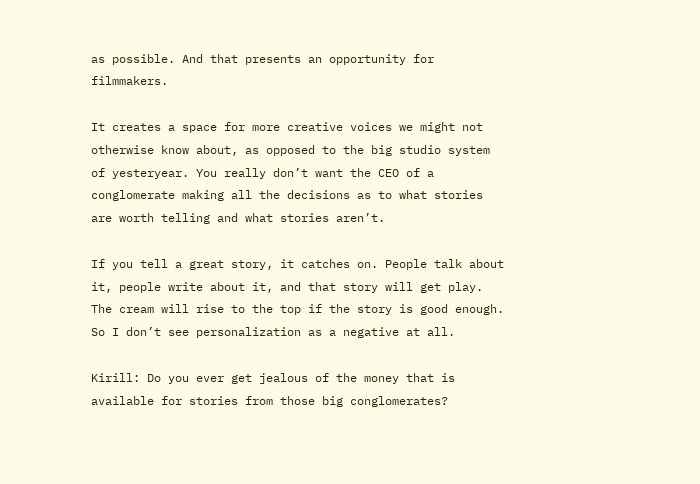as possible. And that presents an opportunity for filmmakers.

It creates a space for more creative voices we might not otherwise know about, as opposed to the big studio system of yesteryear. You really don’t want the CEO of a conglomerate making all the decisions as to what stories are worth telling and what stories aren’t.

If you tell a great story, it catches on. People talk about it, people write about it, and that story will get play. The cream will rise to the top if the story is good enough. So I don’t see personalization as a negative at all.

Kirill: Do you ever get jealous of the money that is available for stories from those big conglomerates?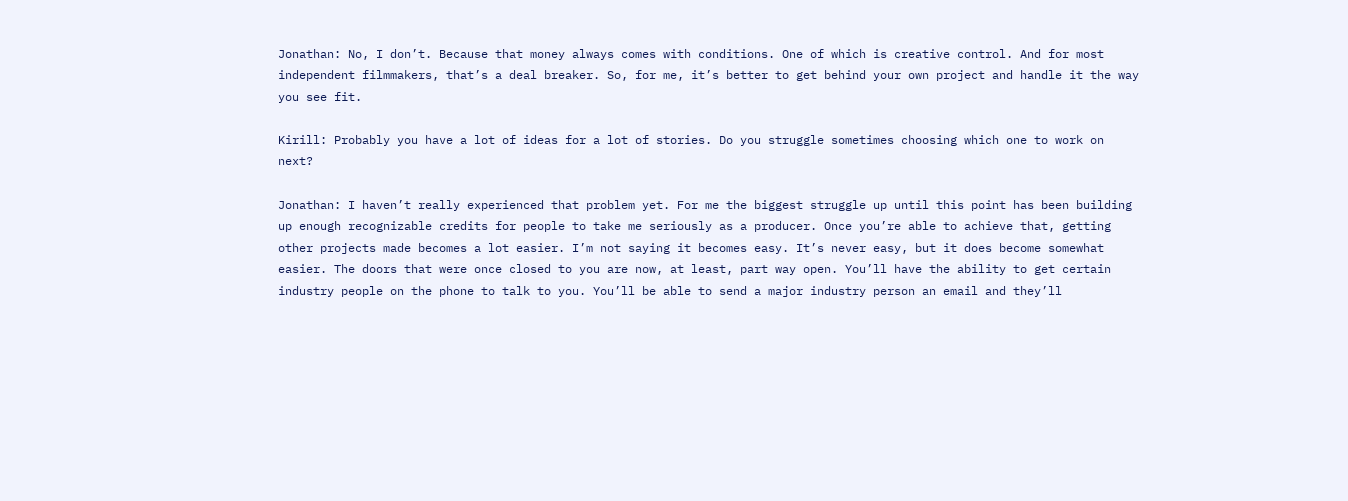Jonathan: No, I don’t. Because that money always comes with conditions. One of which is creative control. And for most independent filmmakers, that’s a deal breaker. So, for me, it’s better to get behind your own project and handle it the way you see fit.

Kirill: Probably you have a lot of ideas for a lot of stories. Do you struggle sometimes choosing which one to work on next?

Jonathan: I haven’t really experienced that problem yet. For me the biggest struggle up until this point has been building up enough recognizable credits for people to take me seriously as a producer. Once you’re able to achieve that, getting other projects made becomes a lot easier. I’m not saying it becomes easy. It’s never easy, but it does become somewhat easier. The doors that were once closed to you are now, at least, part way open. You’ll have the ability to get certain industry people on the phone to talk to you. You’ll be able to send a major industry person an email and they’ll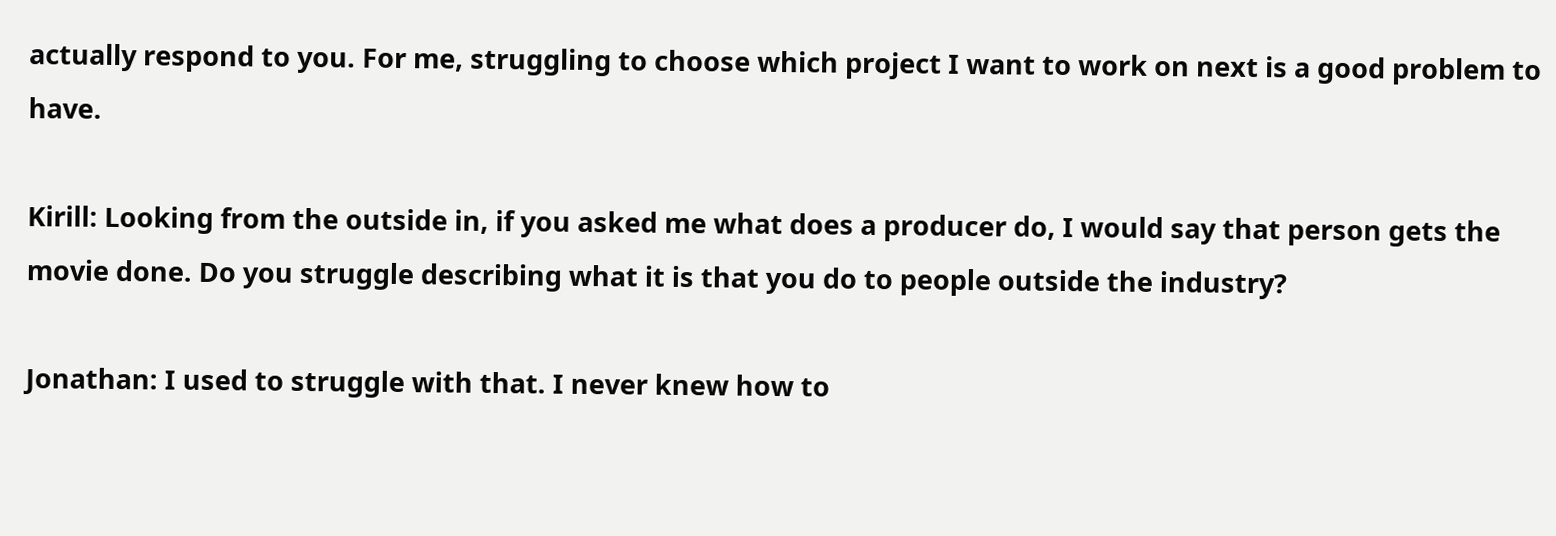actually respond to you. For me, struggling to choose which project I want to work on next is a good problem to have.

Kirill: Looking from the outside in, if you asked me what does a producer do, I would say that person gets the movie done. Do you struggle describing what it is that you do to people outside the industry?

Jonathan: I used to struggle with that. I never knew how to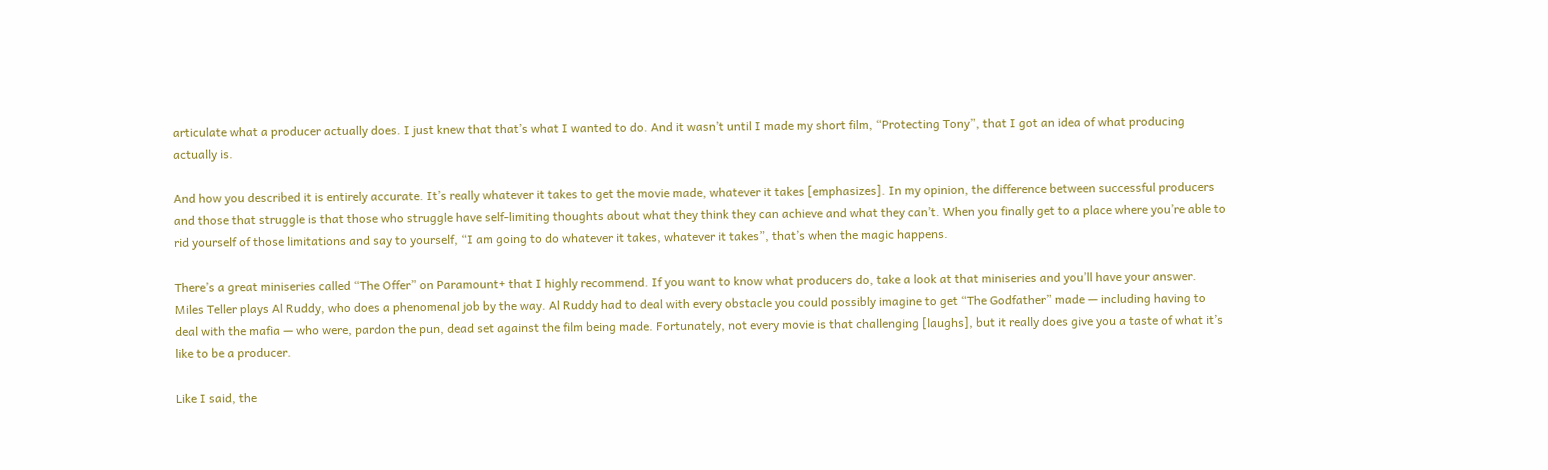articulate what a producer actually does. I just knew that that’s what I wanted to do. And it wasn’t until I made my short film, “Protecting Tony”, that I got an idea of what producing actually is.

And how you described it is entirely accurate. It’s really whatever it takes to get the movie made, whatever it takes [emphasizes]. In my opinion, the difference between successful producers and those that struggle is that those who struggle have self-limiting thoughts about what they think they can achieve and what they can’t. When you finally get to a place where you’re able to rid yourself of those limitations and say to yourself, “I am going to do whatever it takes, whatever it takes”, that’s when the magic happens.

There’s a great miniseries called “The Offer” on Paramount+ that I highly recommend. If you want to know what producers do, take a look at that miniseries and you’ll have your answer. Miles Teller plays Al Ruddy, who does a phenomenal job by the way. Al Ruddy had to deal with every obstacle you could possibly imagine to get “The Godfather” made — including having to deal with the mafia — who were, pardon the pun, dead set against the film being made. Fortunately, not every movie is that challenging [laughs], but it really does give you a taste of what it’s like to be a producer.

Like I said, the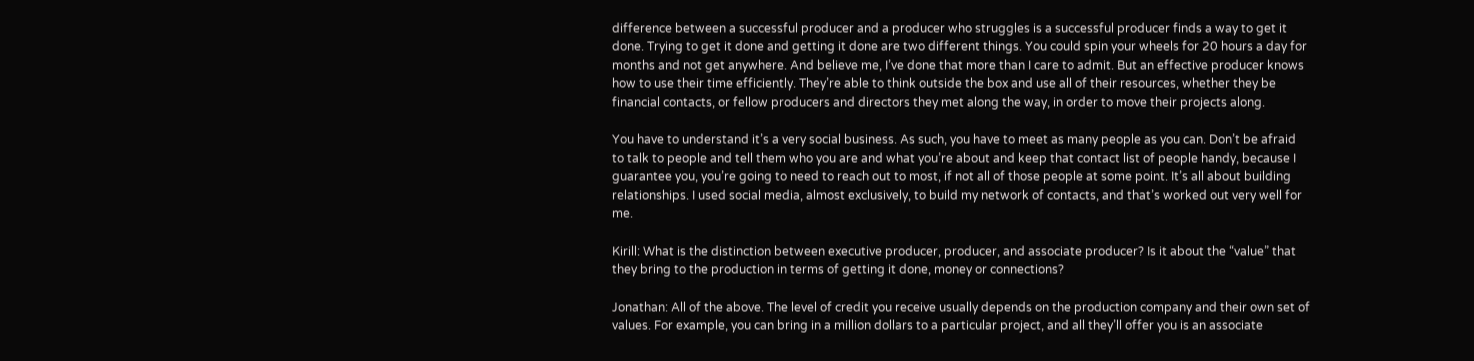difference between a successful producer and a producer who struggles is a successful producer finds a way to get it done. Trying to get it done and getting it done are two different things. You could spin your wheels for 20 hours a day for months and not get anywhere. And believe me, I’ve done that more than I care to admit. But an effective producer knows how to use their time efficiently. They’re able to think outside the box and use all of their resources, whether they be financial contacts, or fellow producers and directors they met along the way, in order to move their projects along.

You have to understand it’s a very social business. As such, you have to meet as many people as you can. Don’t be afraid to talk to people and tell them who you are and what you’re about and keep that contact list of people handy, because I guarantee you, you’re going to need to reach out to most, if not all of those people at some point. It’s all about building relationships. I used social media, almost exclusively, to build my network of contacts, and that’s worked out very well for me.

Kirill: What is the distinction between executive producer, producer, and associate producer? Is it about the “value” that they bring to the production in terms of getting it done, money or connections?

Jonathan: All of the above. The level of credit you receive usually depends on the production company and their own set of values. For example, you can bring in a million dollars to a particular project, and all they’ll offer you is an associate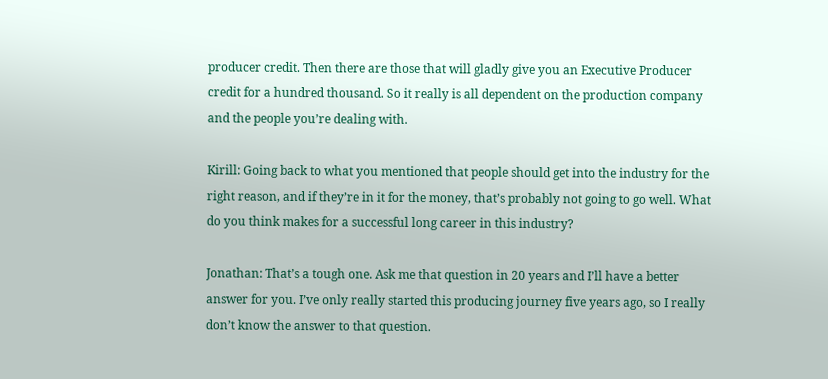producer credit. Then there are those that will gladly give you an Executive Producer credit for a hundred thousand. So it really is all dependent on the production company and the people you’re dealing with.

Kirill: Going back to what you mentioned that people should get into the industry for the right reason, and if they’re in it for the money, that’s probably not going to go well. What do you think makes for a successful long career in this industry?

Jonathan: That’s a tough one. Ask me that question in 20 years and I’ll have a better answer for you. I’ve only really started this producing journey five years ago, so I really don’t know the answer to that question.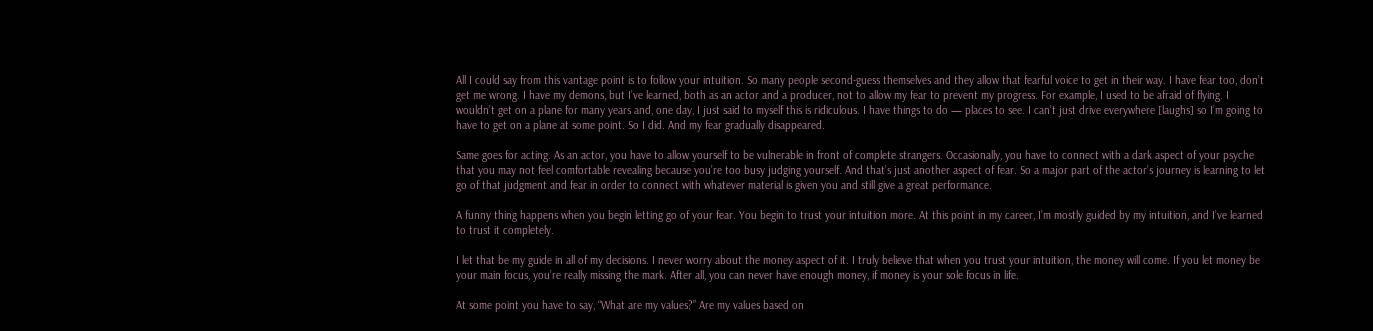All I could say from this vantage point is to follow your intuition. So many people second-guess themselves and they allow that fearful voice to get in their way. I have fear too, don’t get me wrong. I have my demons, but I’ve learned, both as an actor and a producer, not to allow my fear to prevent my progress. For example, I used to be afraid of flying. I wouldn’t get on a plane for many years and, one day, I just said to myself this is ridiculous. I have things to do — places to see. I can’t just drive everywhere [laughs] so I’m going to have to get on a plane at some point. So I did. And my fear gradually disappeared.

Same goes for acting. As an actor, you have to allow yourself to be vulnerable in front of complete strangers. Occasionally, you have to connect with a dark aspect of your psyche that you may not feel comfortable revealing because you’re too busy judging yourself. And that’s just another aspect of fear. So a major part of the actor’s journey is learning to let go of that judgment and fear in order to connect with whatever material is given you and still give a great performance.

A funny thing happens when you begin letting go of your fear. You begin to trust your intuition more. At this point in my career, I’m mostly guided by my intuition, and I’ve learned to trust it completely.

I let that be my guide in all of my decisions. I never worry about the money aspect of it. I truly believe that when you trust your intuition, the money will come. If you let money be your main focus, you’re really missing the mark. After all, you can never have enough money, if money is your sole focus in life.

At some point you have to say, “What are my values?” Are my values based on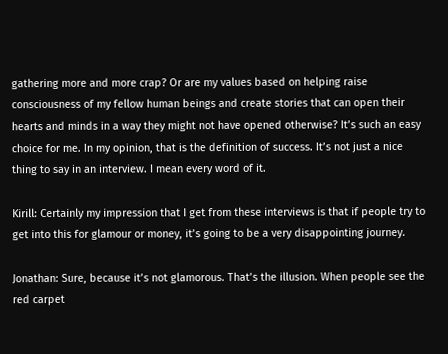gathering more and more crap? Or are my values based on helping raise consciousness of my fellow human beings and create stories that can open their hearts and minds in a way they might not have opened otherwise? It’s such an easy choice for me. In my opinion, that is the definition of success. It’s not just a nice thing to say in an interview. I mean every word of it.

Kirill: Certainly my impression that I get from these interviews is that if people try to get into this for glamour or money, it’s going to be a very disappointing journey.

Jonathan: Sure, because it’s not glamorous. That’s the illusion. When people see the red carpet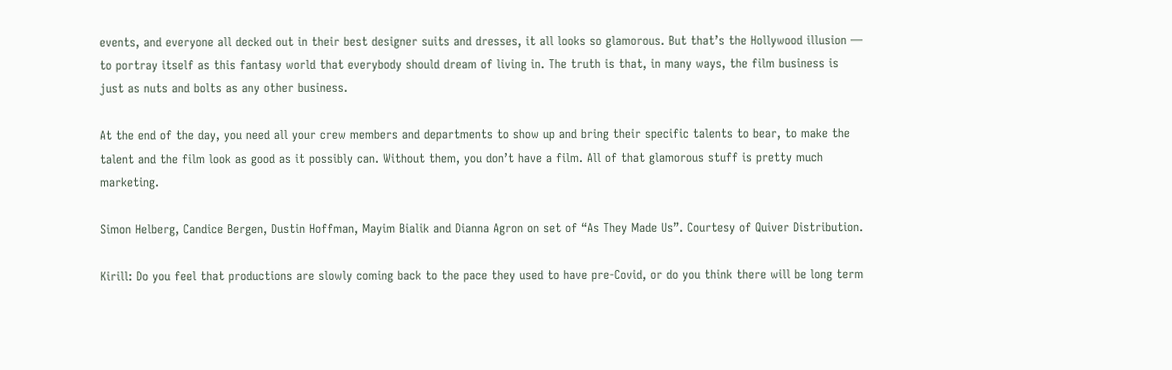events, and everyone all decked out in their best designer suits and dresses, it all looks so glamorous. But that’s the Hollywood illusion — to portray itself as this fantasy world that everybody should dream of living in. The truth is that, in many ways, the film business is just as nuts and bolts as any other business.

At the end of the day, you need all your crew members and departments to show up and bring their specific talents to bear, to make the talent and the film look as good as it possibly can. Without them, you don’t have a film. All of that glamorous stuff is pretty much marketing.

Simon Helberg, Candice Bergen, Dustin Hoffman, Mayim Bialik and Dianna Agron on set of “As They Made Us”. Courtesy of Quiver Distribution.

Kirill: Do you feel that productions are slowly coming back to the pace they used to have pre-Covid, or do you think there will be long term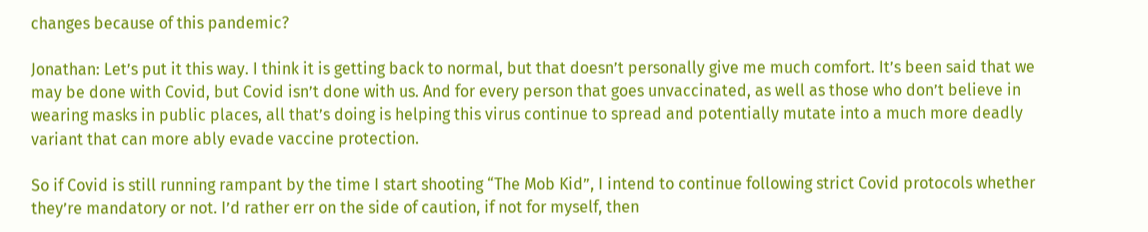changes because of this pandemic?

Jonathan: Let’s put it this way. I think it is getting back to normal, but that doesn’t personally give me much comfort. It’s been said that we may be done with Covid, but Covid isn’t done with us. And for every person that goes unvaccinated, as well as those who don’t believe in wearing masks in public places, all that’s doing is helping this virus continue to spread and potentially mutate into a much more deadly variant that can more ably evade vaccine protection.

So if Covid is still running rampant by the time I start shooting “The Mob Kid”, I intend to continue following strict Covid protocols whether they’re mandatory or not. I’d rather err on the side of caution, if not for myself, then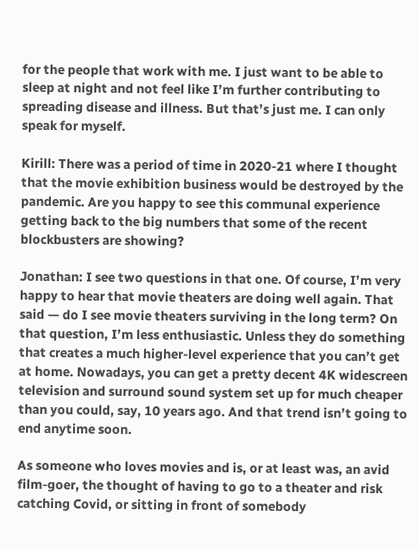for the people that work with me. I just want to be able to sleep at night and not feel like I’m further contributing to spreading disease and illness. But that’s just me. I can only speak for myself.

Kirill: There was a period of time in 2020-21 where I thought that the movie exhibition business would be destroyed by the pandemic. Are you happy to see this communal experience getting back to the big numbers that some of the recent blockbusters are showing?

Jonathan: I see two questions in that one. Of course, I’m very happy to hear that movie theaters are doing well again. That said — do I see movie theaters surviving in the long term? On that question, I’m less enthusiastic. Unless they do something that creates a much higher-level experience that you can’t get at home. Nowadays, you can get a pretty decent 4K widescreen television and surround sound system set up for much cheaper than you could, say, 10 years ago. And that trend isn’t going to end anytime soon.

As someone who loves movies and is, or at least was, an avid film-goer, the thought of having to go to a theater and risk catching Covid, or sitting in front of somebody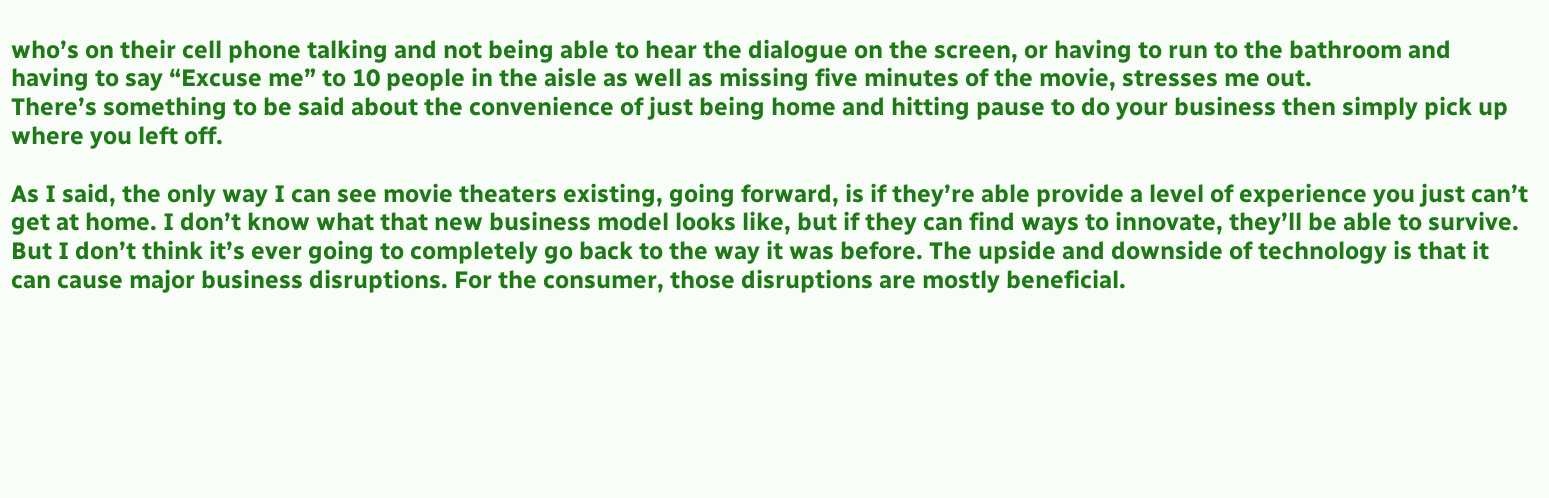who’s on their cell phone talking and not being able to hear the dialogue on the screen, or having to run to the bathroom and having to say “Excuse me” to 10 people in the aisle as well as missing five minutes of the movie, stresses me out.
There’s something to be said about the convenience of just being home and hitting pause to do your business then simply pick up where you left off.

As I said, the only way I can see movie theaters existing, going forward, is if they’re able provide a level of experience you just can’t get at home. I don’t know what that new business model looks like, but if they can find ways to innovate, they’ll be able to survive. But I don’t think it’s ever going to completely go back to the way it was before. The upside and downside of technology is that it can cause major business disruptions. For the consumer, those disruptions are mostly beneficial.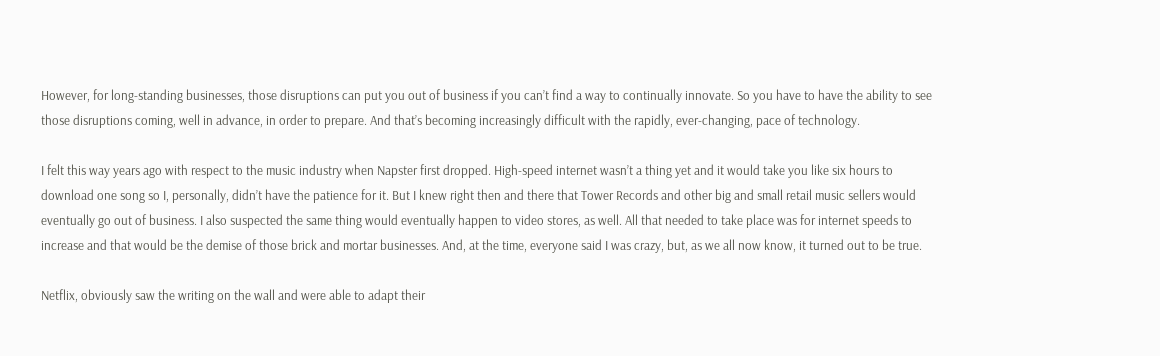However, for long-standing businesses, those disruptions can put you out of business if you can’t find a way to continually innovate. So you have to have the ability to see those disruptions coming, well in advance, in order to prepare. And that’s becoming increasingly difficult with the rapidly, ever-changing, pace of technology.

I felt this way years ago with respect to the music industry when Napster first dropped. High-speed internet wasn’t a thing yet and it would take you like six hours to download one song so I, personally, didn’t have the patience for it. But I knew right then and there that Tower Records and other big and small retail music sellers would eventually go out of business. I also suspected the same thing would eventually happen to video stores, as well. All that needed to take place was for internet speeds to increase and that would be the demise of those brick and mortar businesses. And, at the time, everyone said I was crazy, but, as we all now know, it turned out to be true.

Netflix, obviously saw the writing on the wall and were able to adapt their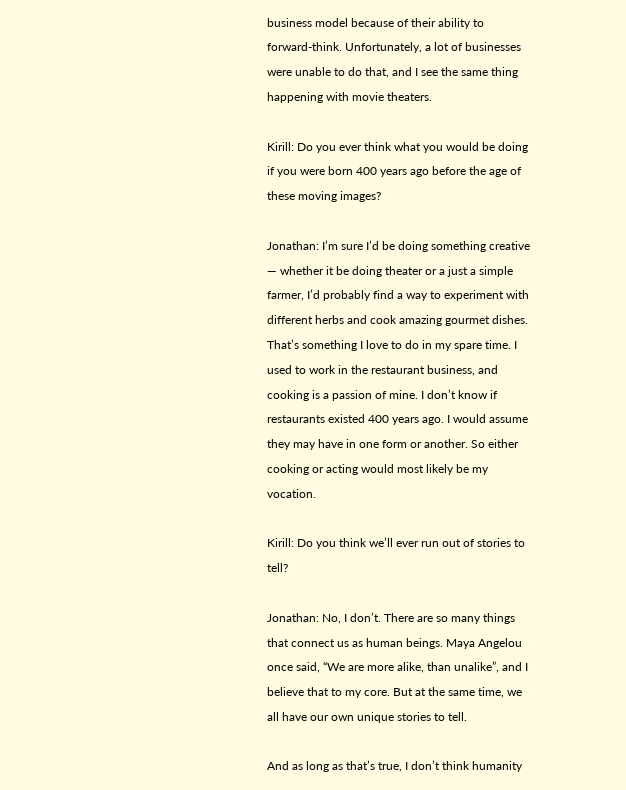business model because of their ability to forward-think. Unfortunately, a lot of businesses were unable to do that, and I see the same thing happening with movie theaters.

Kirill: Do you ever think what you would be doing if you were born 400 years ago before the age of these moving images?

Jonathan: I’m sure I’d be doing something creative — whether it be doing theater or a just a simple farmer, I’d probably find a way to experiment with different herbs and cook amazing gourmet dishes. That’s something I love to do in my spare time. I used to work in the restaurant business, and cooking is a passion of mine. I don’t know if restaurants existed 400 years ago. I would assume they may have in one form or another. So either cooking or acting would most likely be my vocation.

Kirill: Do you think we’ll ever run out of stories to tell?

Jonathan: No, I don’t. There are so many things that connect us as human beings. Maya Angelou once said, “We are more alike, than unalike”, and I believe that to my core. But at the same time, we all have our own unique stories to tell.

And as long as that’s true, I don’t think humanity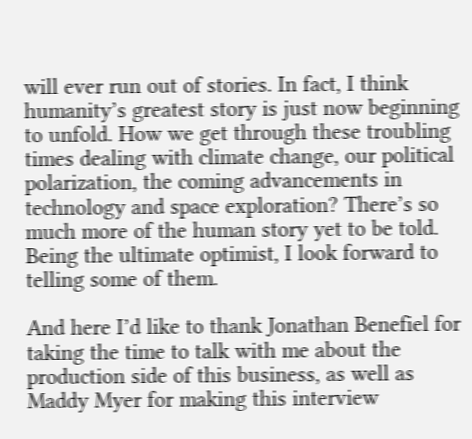will ever run out of stories. In fact, I think humanity’s greatest story is just now beginning to unfold. How we get through these troubling times dealing with climate change, our political polarization, the coming advancements in technology and space exploration? There’s so much more of the human story yet to be told. Being the ultimate optimist, I look forward to telling some of them.

And here I’d like to thank Jonathan Benefiel for taking the time to talk with me about the production side of this business, as well as Maddy Myer for making this interview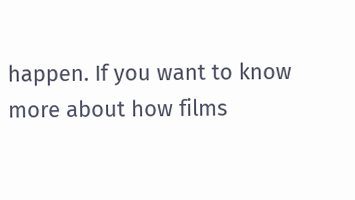happen. If you want to know more about how films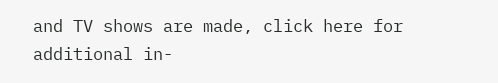and TV shows are made, click here for additional in-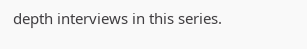depth interviews in this series.